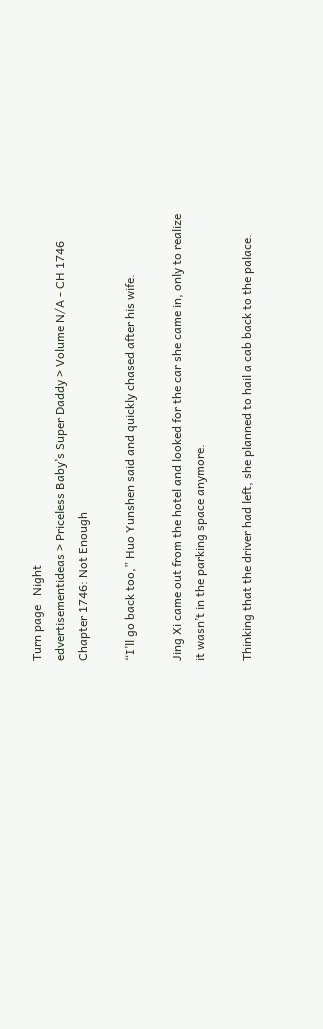Turn page   Night
edvertisementideas > Priceless Baby’s Super Daddy > Volume N/A - CH 1746
Chapter 1746: Not Enough

“I’ll go back too,” Huo Yunshen said and quickly chased after his wife.

Jing Xi came out from the hotel and looked for the car she came in, only to realize it wasn’t in the parking space anymore.

Thinking that the driver had left, she planned to hail a cab back to the palace.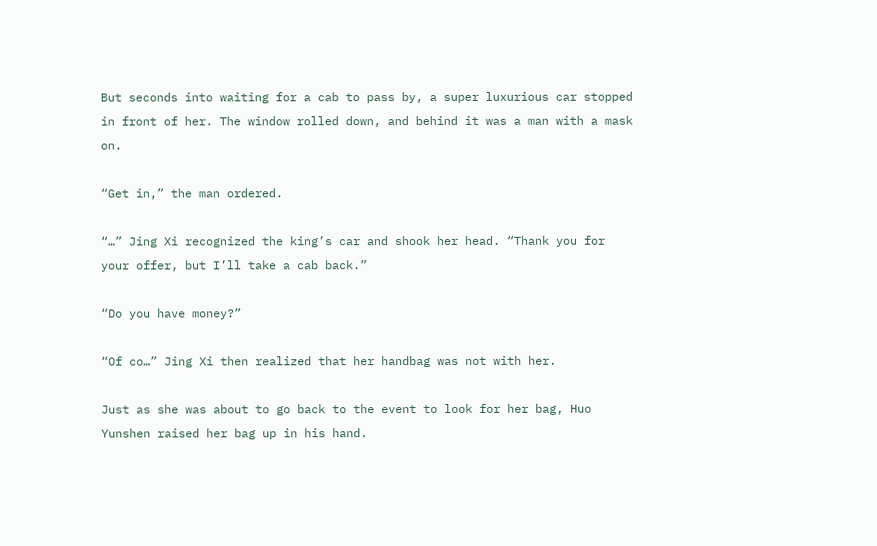But seconds into waiting for a cab to pass by, a super luxurious car stopped in front of her. The window rolled down, and behind it was a man with a mask on.

“Get in,” the man ordered.

“…” Jing Xi recognized the king’s car and shook her head. “Thank you for your offer, but I’ll take a cab back.”

“Do you have money?”

“Of co…” Jing Xi then realized that her handbag was not with her.

Just as she was about to go back to the event to look for her bag, Huo Yunshen raised her bag up in his hand.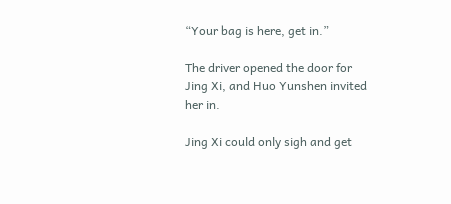“Your bag is here, get in.”

The driver opened the door for Jing Xi, and Huo Yunshen invited her in.

Jing Xi could only sigh and get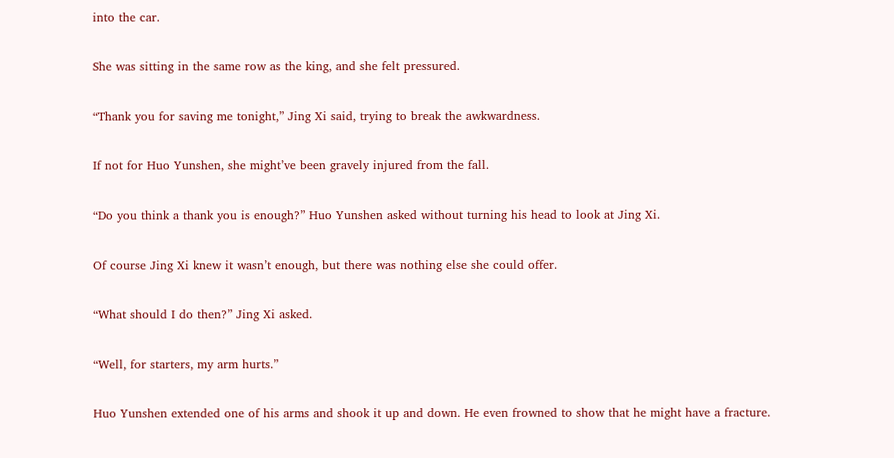into the car.

She was sitting in the same row as the king, and she felt pressured.

“Thank you for saving me tonight,” Jing Xi said, trying to break the awkwardness.

If not for Huo Yunshen, she might’ve been gravely injured from the fall.

“Do you think a thank you is enough?” Huo Yunshen asked without turning his head to look at Jing Xi.

Of course Jing Xi knew it wasn’t enough, but there was nothing else she could offer.

“What should I do then?” Jing Xi asked.

“Well, for starters, my arm hurts.”

Huo Yunshen extended one of his arms and shook it up and down. He even frowned to show that he might have a fracture.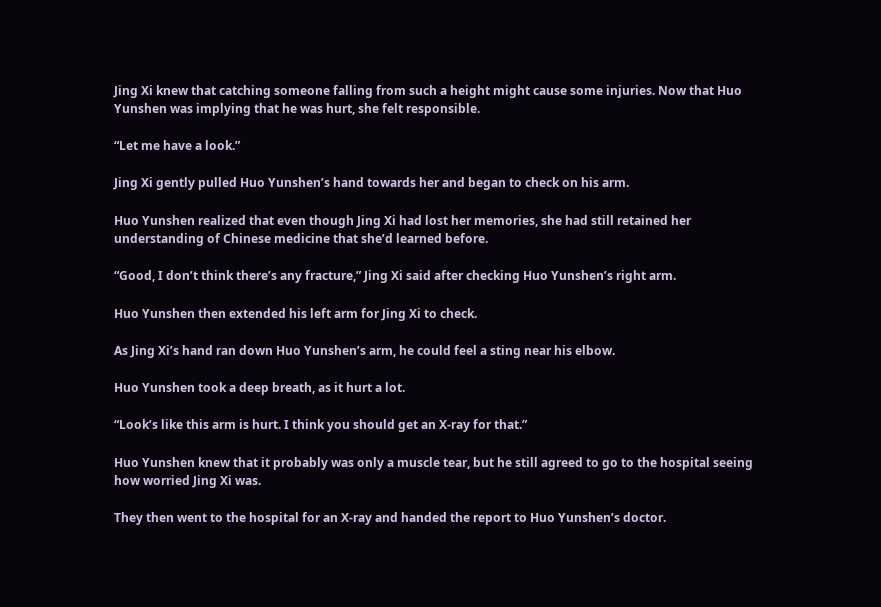Jing Xi knew that catching someone falling from such a height might cause some injuries. Now that Huo Yunshen was implying that he was hurt, she felt responsible.

“Let me have a look.”

Jing Xi gently pulled Huo Yunshen’s hand towards her and began to check on his arm.

Huo Yunshen realized that even though Jing Xi had lost her memories, she had still retained her understanding of Chinese medicine that she’d learned before.

“Good, I don’t think there’s any fracture,” Jing Xi said after checking Huo Yunshen’s right arm.

Huo Yunshen then extended his left arm for Jing Xi to check.

As Jing Xi’s hand ran down Huo Yunshen’s arm, he could feel a sting near his elbow.

Huo Yunshen took a deep breath, as it hurt a lot.

“Look’s like this arm is hurt. I think you should get an X-ray for that.”

Huo Yunshen knew that it probably was only a muscle tear, but he still agreed to go to the hospital seeing how worried Jing Xi was.

They then went to the hospital for an X-ray and handed the report to Huo Yunshen’s doctor.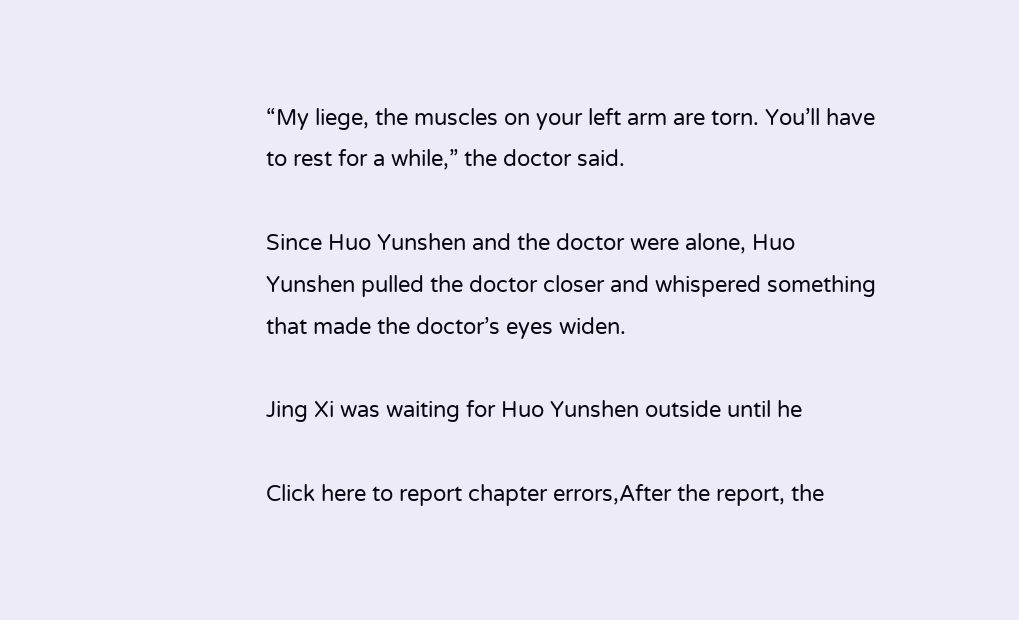“My liege, the muscles on your left arm are torn. You’ll have to rest for a while,” the doctor said.

Since Huo Yunshen and the doctor were alone, Huo Yunshen pulled the doctor closer and whispered something that made the doctor’s eyes widen.

Jing Xi was waiting for Huo Yunshen outside until he

Click here to report chapter errors,After the report, the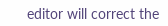editor will correct the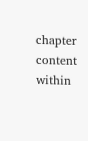chapter content within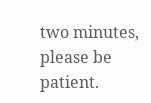two minutes, please be patient.